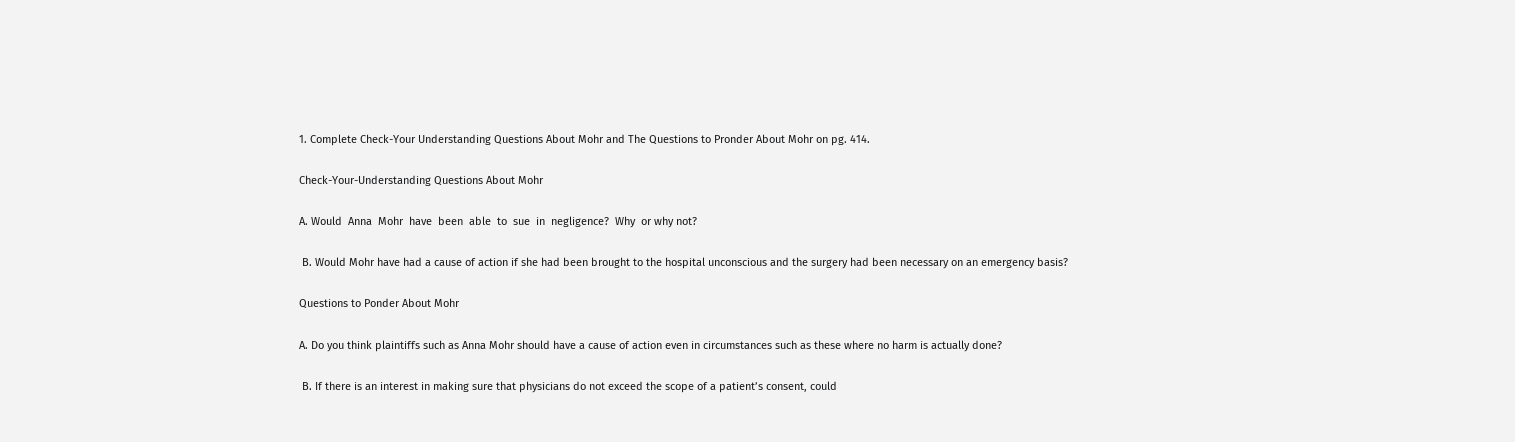1. Complete Check-Your Understanding Questions About Mohr and The Questions to Pronder About Mohr on pg. 414.

Check-Your-Understanding Questions About Mohr

A. Would  Anna  Mohr  have  been  able  to  sue  in  negligence?  Why  or why not?

 B. Would Mohr have had a cause of action if she had been brought to the hospital unconscious and the surgery had been necessary on an emergency basis?

Questions to Ponder About Mohr

A. Do you think plaintiffs such as Anna Mohr should have a cause of action even in circumstances such as these where no harm is actually done?

 B. If there is an interest in making sure that physicians do not exceed the scope of a patient’s consent, could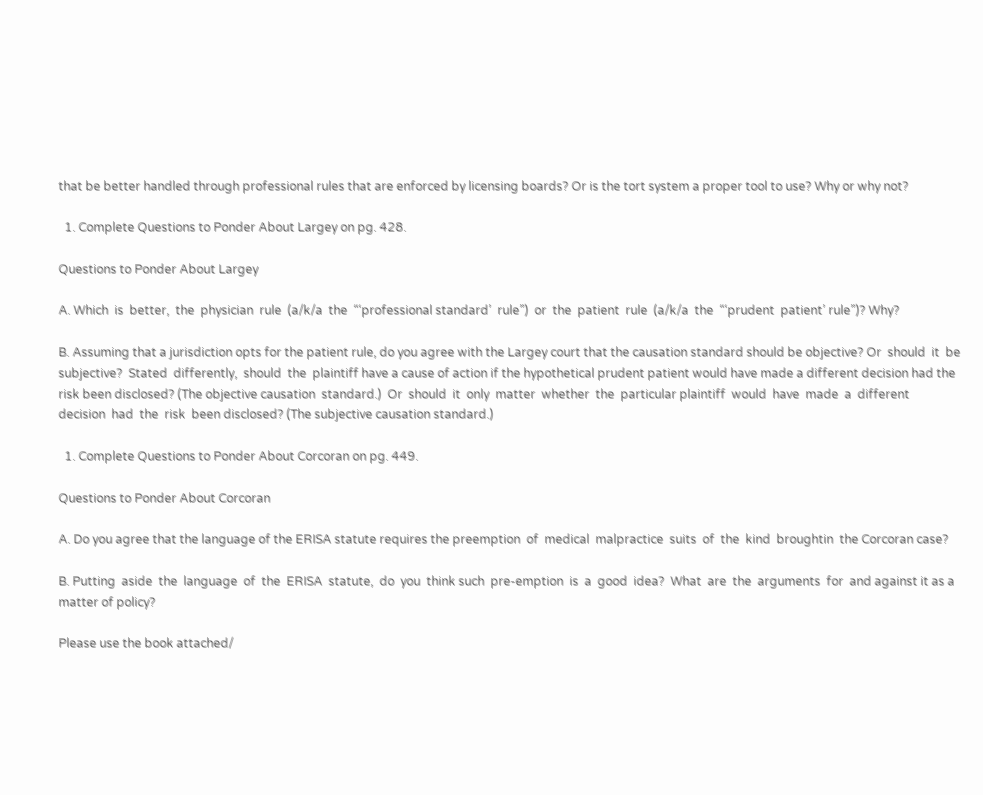that be better handled through professional rules that are enforced by licensing boards? Or is the tort system a proper tool to use? Why or why not?

  1. Complete Questions to Ponder About Largey on pg. 428.

Questions to Ponder About Largey

A. Which  is  better,  the  physician  rule  (a/k/a  the  “‘professional standard’  rule”)  or  the  patient  rule  (a/k/a  the  “‘prudent  patient’ rule”)? Why?

B. Assuming that a jurisdiction opts for the patient rule, do you agree with the Largey court that the causation standard should be objective? Or  should  it  be  subjective?  Stated  differently,  should  the  plaintiff have a cause of action if the hypothetical prudent patient would have made a different decision had the risk been disclosed? (The objective causation  standard.)  Or  should  it  only  matter  whether  the  particular plaintiff  would  have  made  a  different  decision  had  the  risk  been disclosed? (The subjective causation standard.)

  1. Complete Questions to Ponder About Corcoran on pg. 449.

Questions to Ponder About Corcoran

A. Do you agree that the language of the ERISA statute requires the preemption  of  medical  malpractice  suits  of  the  kind  broughtin  the Corcoran case?

B. Putting  aside  the  language  of  the  ERISA  statute,  do  you  think such  pre-emption  is  a  good  idea?  What  are  the  arguments  for  and against it as a matter of policy?

Please use the book attached/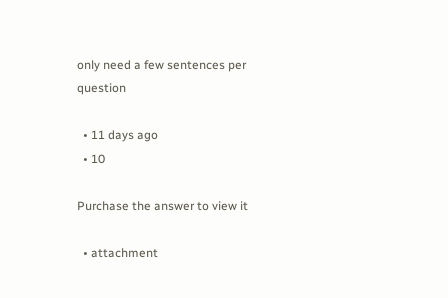only need a few sentences per question

  • 11 days ago
  • 10

Purchase the answer to view it

  • attachment